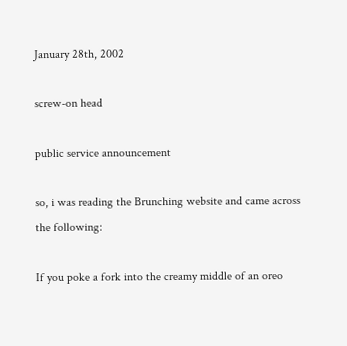January 28th, 2002

screw-on head

public service announcement

so, i was reading the Brunching website and came across the following:

If you poke a fork into the creamy middle of an oreo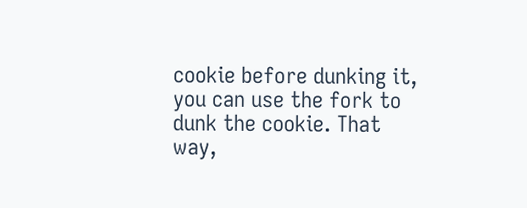cookie before dunking it, you can use the fork to dunk the cookie. That way,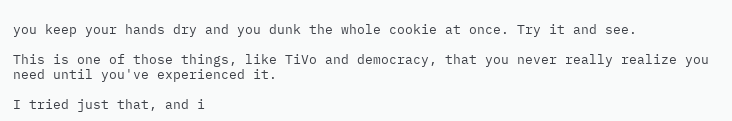you keep your hands dry and you dunk the whole cookie at once. Try it and see.

This is one of those things, like TiVo and democracy, that you never really realize you need until you've experienced it.

I tried just that, and i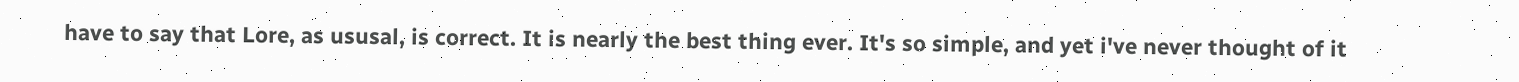have to say that Lore, as ususal, is correct. It is nearly the best thing ever. It's so simple, and yet i've never thought of it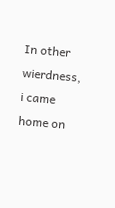In other wierdness, i came home on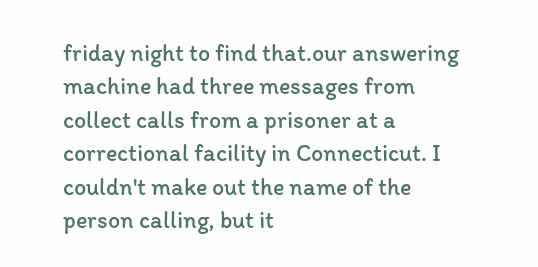friday night to find that.our answering machine had three messages from collect calls from a prisoner at a correctional facility in Connecticut. I couldn't make out the name of the person calling, but it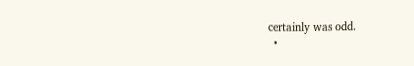certainly was odd.
  •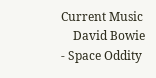Current Music
    David Bowie - Space Oddity